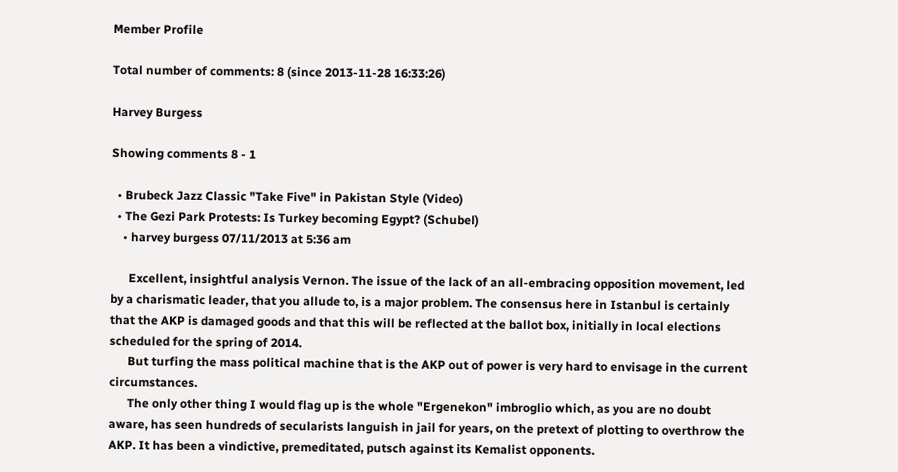Member Profile

Total number of comments: 8 (since 2013-11-28 16:33:26)

Harvey Burgess

Showing comments 8 - 1

  • Brubeck Jazz Classic "Take Five" in Pakistan Style (Video)
  • The Gezi Park Protests: Is Turkey becoming Egypt? (Schubel)
    • harvey burgess 07/11/2013 at 5:36 am

      Excellent, insightful analysis Vernon. The issue of the lack of an all-embracing opposition movement, led by a charismatic leader, that you allude to, is a major problem. The consensus here in Istanbul is certainly that the AKP is damaged goods and that this will be reflected at the ballot box, initially in local elections scheduled for the spring of 2014.
      But turfing the mass political machine that is the AKP out of power is very hard to envisage in the current circumstances.
      The only other thing I would flag up is the whole "Ergenekon" imbroglio which, as you are no doubt aware, has seen hundreds of secularists languish in jail for years, on the pretext of plotting to overthrow the AKP. It has been a vindictive, premeditated, putsch against its Kemalist opponents.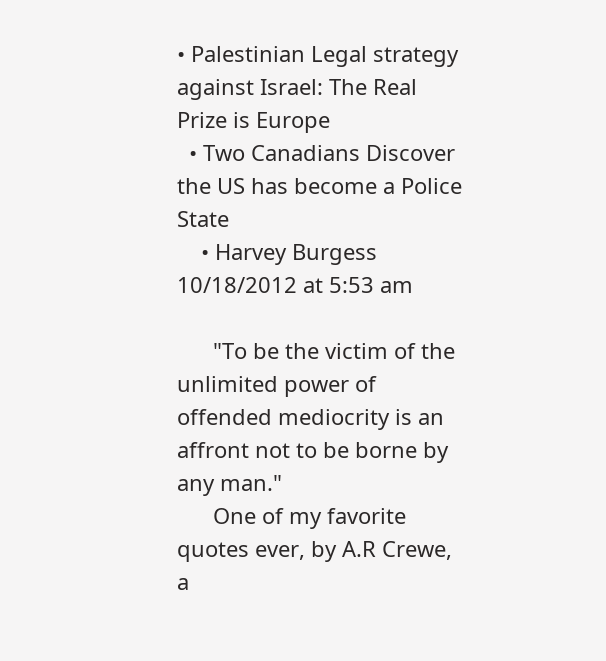• Palestinian Legal strategy against Israel: The Real Prize is Europe
  • Two Canadians Discover the US has become a Police State
    • Harvey Burgess 10/18/2012 at 5:53 am

      "To be the victim of the unlimited power of offended mediocrity is an affront not to be borne by any man."
      One of my favorite quotes ever, by A.R Crewe, a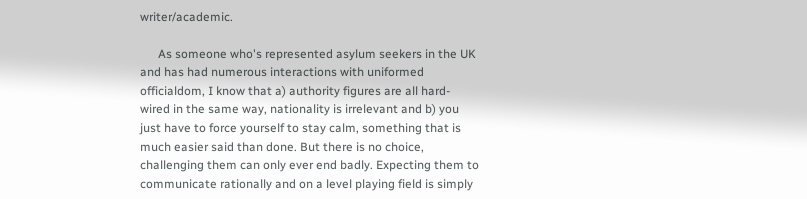writer/academic.

      As someone who's represented asylum seekers in the UK and has had numerous interactions with uniformed officialdom, I know that a) authority figures are all hard-wired in the same way, nationality is irrelevant and b) you just have to force yourself to stay calm, something that is much easier said than done. But there is no choice, challenging them can only ever end badly. Expecting them to communicate rationally and on a level playing field is simply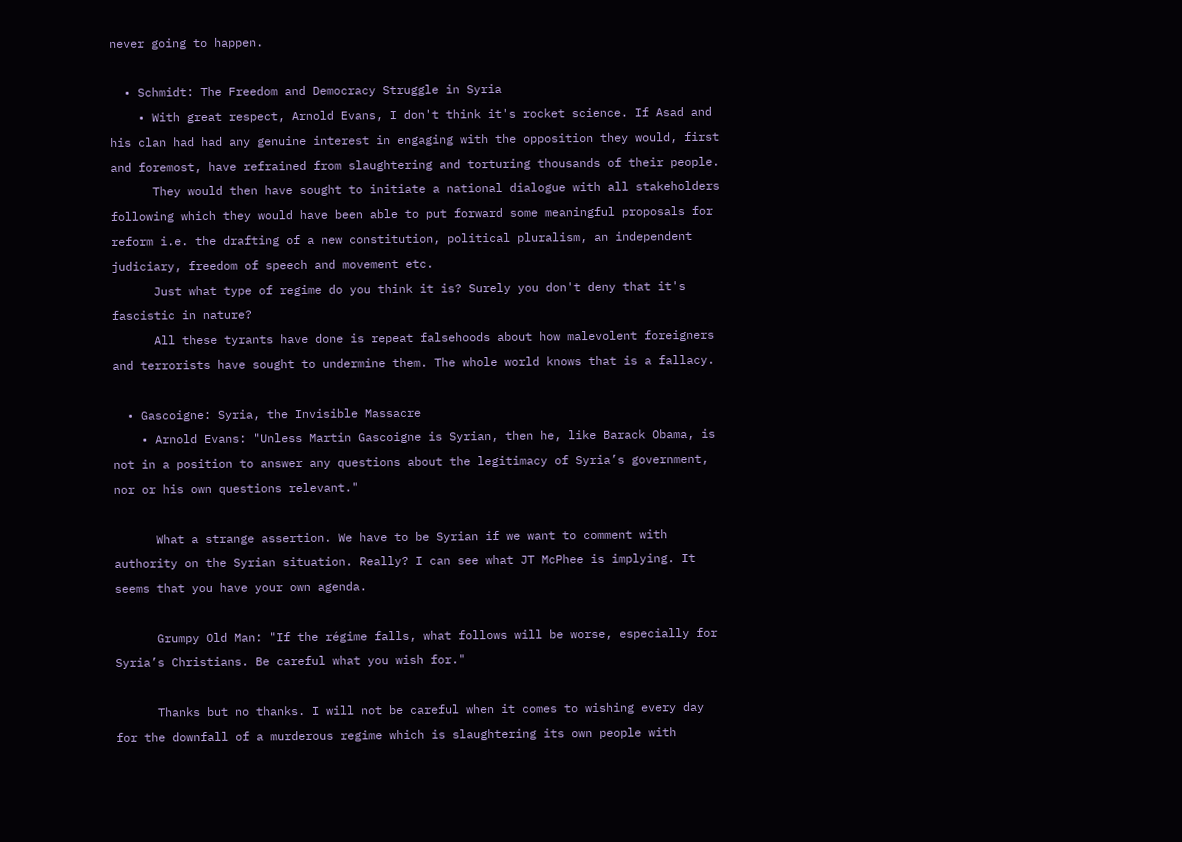never going to happen.

  • Schmidt: The Freedom and Democracy Struggle in Syria
    • With great respect, Arnold Evans, I don't think it's rocket science. If Asad and his clan had had any genuine interest in engaging with the opposition they would, first and foremost, have refrained from slaughtering and torturing thousands of their people.
      They would then have sought to initiate a national dialogue with all stakeholders following which they would have been able to put forward some meaningful proposals for reform i.e. the drafting of a new constitution, political pluralism, an independent judiciary, freedom of speech and movement etc.
      Just what type of regime do you think it is? Surely you don't deny that it's fascistic in nature?
      All these tyrants have done is repeat falsehoods about how malevolent foreigners and terrorists have sought to undermine them. The whole world knows that is a fallacy.

  • Gascoigne: Syria, the Invisible Massacre
    • Arnold Evans: "Unless Martin Gascoigne is Syrian, then he, like Barack Obama, is not in a position to answer any questions about the legitimacy of Syria’s government, nor or his own questions relevant."

      What a strange assertion. We have to be Syrian if we want to comment with authority on the Syrian situation. Really? I can see what JT McPhee is implying. It seems that you have your own agenda.

      Grumpy Old Man: "If the régime falls, what follows will be worse, especially for Syria’s Christians. Be careful what you wish for."

      Thanks but no thanks. I will not be careful when it comes to wishing every day for the downfall of a murderous regime which is slaughtering its own people with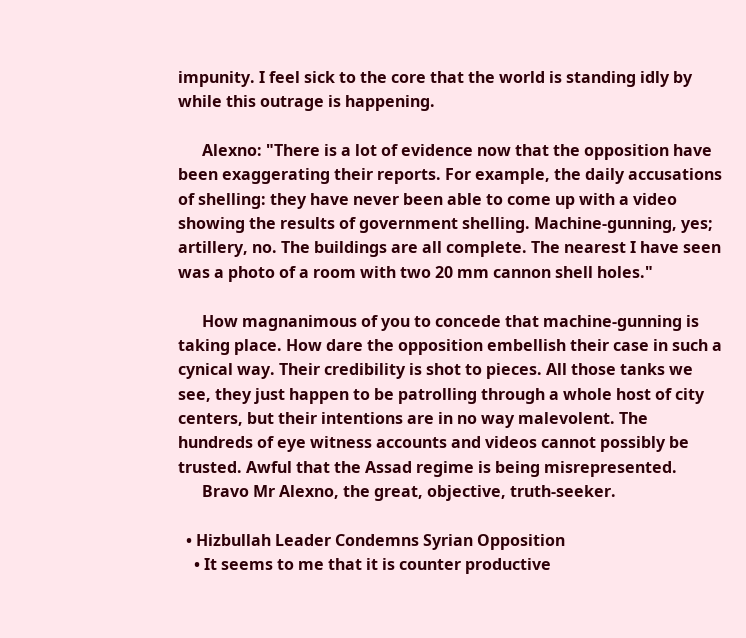impunity. I feel sick to the core that the world is standing idly by while this outrage is happening.

      Alexno: "There is a lot of evidence now that the opposition have been exaggerating their reports. For example, the daily accusations of shelling: they have never been able to come up with a video showing the results of government shelling. Machine-gunning, yes; artillery, no. The buildings are all complete. The nearest I have seen was a photo of a room with two 20 mm cannon shell holes."

      How magnanimous of you to concede that machine-gunning is taking place. How dare the opposition embellish their case in such a cynical way. Their credibility is shot to pieces. All those tanks we see, they just happen to be patrolling through a whole host of city centers, but their intentions are in no way malevolent. The hundreds of eye witness accounts and videos cannot possibly be trusted. Awful that the Assad regime is being misrepresented.
      Bravo Mr Alexno, the great, objective, truth-seeker.

  • Hizbullah Leader Condemns Syrian Opposition
    • It seems to me that it is counter productive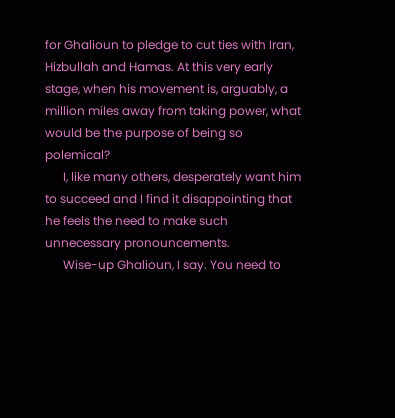for Ghalioun to pledge to cut ties with Iran, Hizbullah and Hamas. At this very early stage, when his movement is, arguably, a million miles away from taking power, what would be the purpose of being so polemical?
      I, like many others, desperately want him to succeed and I find it disappointing that he feels the need to make such unnecessary pronouncements.
      Wise-up Ghalioun, I say. You need to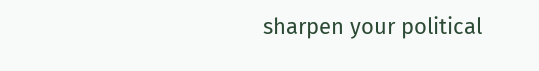sharpen your political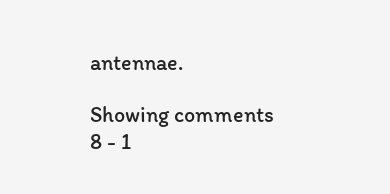antennae.

Showing comments 8 - 1